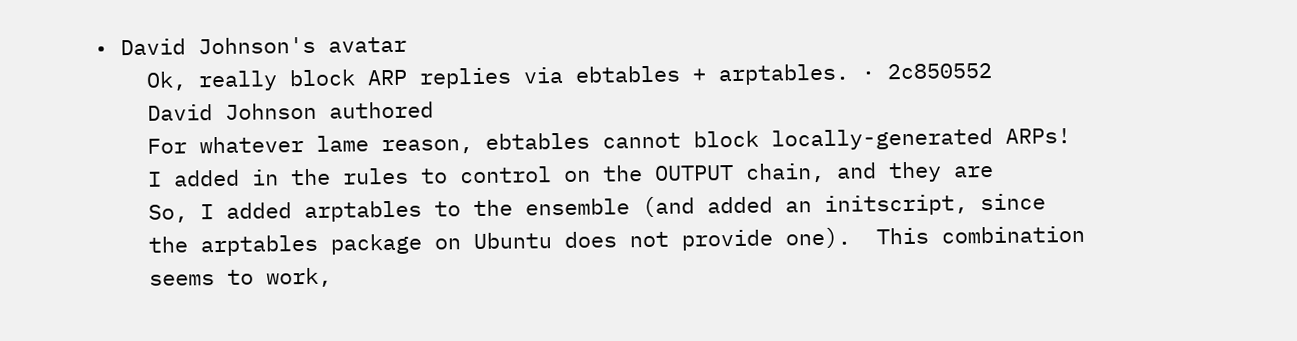• David Johnson's avatar
    Ok, really block ARP replies via ebtables + arptables. · 2c850552
    David Johnson authored
    For whatever lame reason, ebtables cannot block locally-generated ARPs!
    I added in the rules to control on the OUTPUT chain, and they are
    So, I added arptables to the ensemble (and added an initscript, since
    the arptables package on Ubuntu does not provide one).  This combination
    seems to work,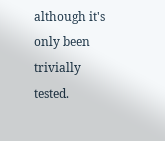although it's only been trivially tested.